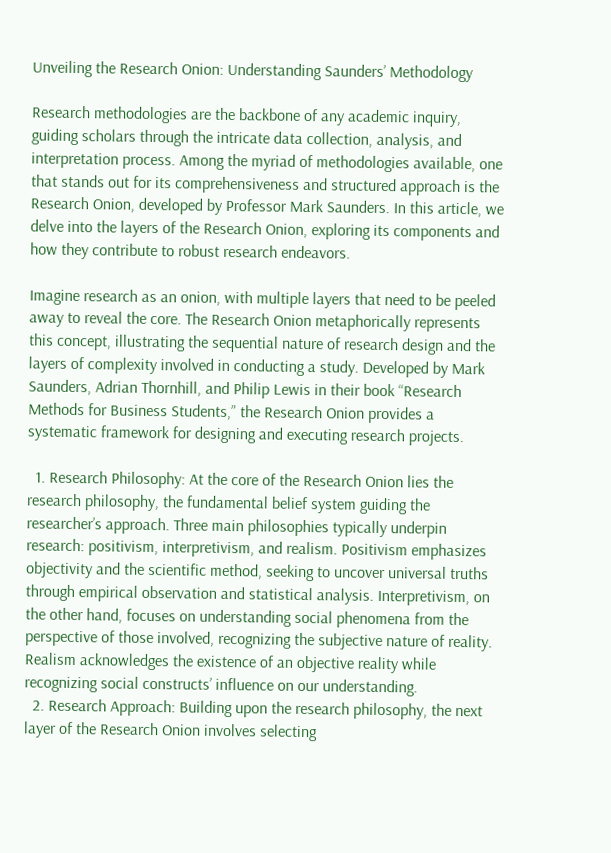Unveiling the Research Onion: Understanding Saunders’ Methodology

Research methodologies are the backbone of any academic inquiry, guiding scholars through the intricate data collection, analysis, and interpretation process. Among the myriad of methodologies available, one that stands out for its comprehensiveness and structured approach is the Research Onion, developed by Professor Mark Saunders. In this article, we delve into the layers of the Research Onion, exploring its components and how they contribute to robust research endeavors.

Imagine research as an onion, with multiple layers that need to be peeled away to reveal the core. The Research Onion metaphorically represents this concept, illustrating the sequential nature of research design and the layers of complexity involved in conducting a study. Developed by Mark Saunders, Adrian Thornhill, and Philip Lewis in their book “Research Methods for Business Students,” the Research Onion provides a systematic framework for designing and executing research projects.

  1. Research Philosophy: At the core of the Research Onion lies the research philosophy, the fundamental belief system guiding the researcher’s approach. Three main philosophies typically underpin research: positivism, interpretivism, and realism. Positivism emphasizes objectivity and the scientific method, seeking to uncover universal truths through empirical observation and statistical analysis. Interpretivism, on the other hand, focuses on understanding social phenomena from the perspective of those involved, recognizing the subjective nature of reality. Realism acknowledges the existence of an objective reality while recognizing social constructs’ influence on our understanding.
  2. Research Approach: Building upon the research philosophy, the next layer of the Research Onion involves selecting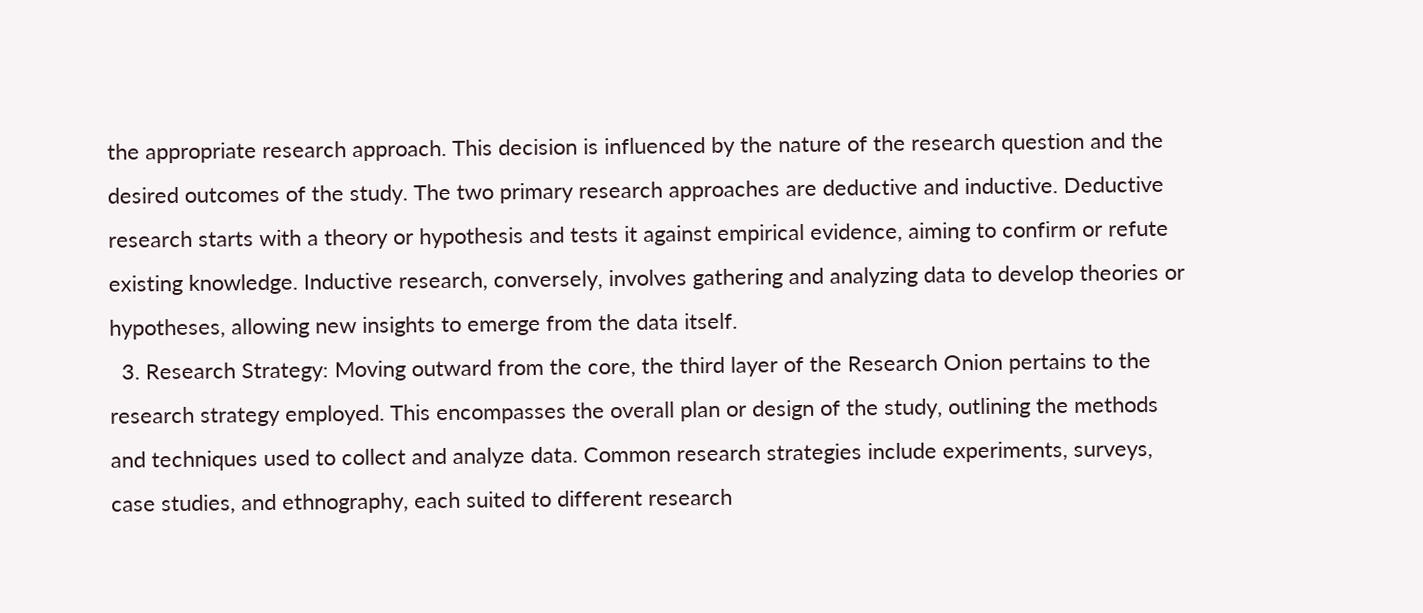the appropriate research approach. This decision is influenced by the nature of the research question and the desired outcomes of the study. The two primary research approaches are deductive and inductive. Deductive research starts with a theory or hypothesis and tests it against empirical evidence, aiming to confirm or refute existing knowledge. Inductive research, conversely, involves gathering and analyzing data to develop theories or hypotheses, allowing new insights to emerge from the data itself.
  3. Research Strategy: Moving outward from the core, the third layer of the Research Onion pertains to the research strategy employed. This encompasses the overall plan or design of the study, outlining the methods and techniques used to collect and analyze data. Common research strategies include experiments, surveys, case studies, and ethnography, each suited to different research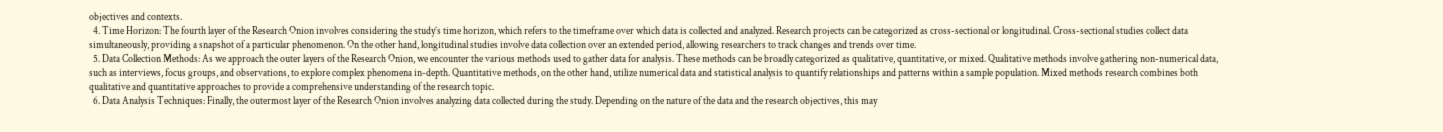objectives and contexts.
  4. Time Horizon: The fourth layer of the Research Onion involves considering the study’s time horizon, which refers to the timeframe over which data is collected and analyzed. Research projects can be categorized as cross-sectional or longitudinal. Cross-sectional studies collect data simultaneously, providing a snapshot of a particular phenomenon. On the other hand, longitudinal studies involve data collection over an extended period, allowing researchers to track changes and trends over time.
  5. Data Collection Methods: As we approach the outer layers of the Research Onion, we encounter the various methods used to gather data for analysis. These methods can be broadly categorized as qualitative, quantitative, or mixed. Qualitative methods involve gathering non-numerical data, such as interviews, focus groups, and observations, to explore complex phenomena in-depth. Quantitative methods, on the other hand, utilize numerical data and statistical analysis to quantify relationships and patterns within a sample population. Mixed methods research combines both qualitative and quantitative approaches to provide a comprehensive understanding of the research topic.
  6. Data Analysis Techniques: Finally, the outermost layer of the Research Onion involves analyzing data collected during the study. Depending on the nature of the data and the research objectives, this may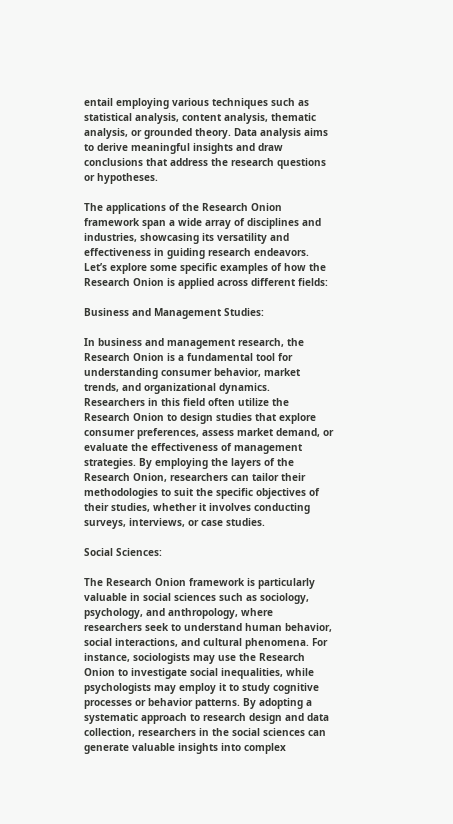entail employing various techniques such as statistical analysis, content analysis, thematic analysis, or grounded theory. Data analysis aims to derive meaningful insights and draw conclusions that address the research questions or hypotheses.

The applications of the Research Onion framework span a wide array of disciplines and industries, showcasing its versatility and effectiveness in guiding research endeavors. Let’s explore some specific examples of how the Research Onion is applied across different fields:

Business and Management Studies:

In business and management research, the Research Onion is a fundamental tool for understanding consumer behavior, market trends, and organizational dynamics. Researchers in this field often utilize the Research Onion to design studies that explore consumer preferences, assess market demand, or evaluate the effectiveness of management strategies. By employing the layers of the Research Onion, researchers can tailor their methodologies to suit the specific objectives of their studies, whether it involves conducting surveys, interviews, or case studies.

Social Sciences:

The Research Onion framework is particularly valuable in social sciences such as sociology, psychology, and anthropology, where researchers seek to understand human behavior, social interactions, and cultural phenomena. For instance, sociologists may use the Research Onion to investigate social inequalities, while psychologists may employ it to study cognitive processes or behavior patterns. By adopting a systematic approach to research design and data collection, researchers in the social sciences can generate valuable insights into complex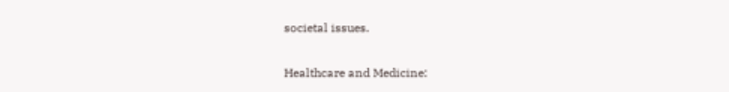societal issues.

Healthcare and Medicine: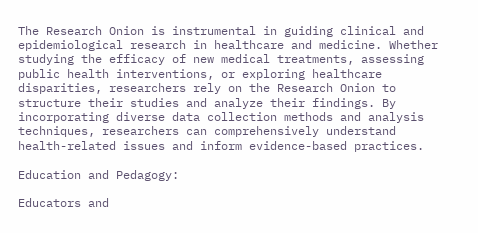The Research Onion is instrumental in guiding clinical and epidemiological research in healthcare and medicine. Whether studying the efficacy of new medical treatments, assessing public health interventions, or exploring healthcare disparities, researchers rely on the Research Onion to structure their studies and analyze their findings. By incorporating diverse data collection methods and analysis techniques, researchers can comprehensively understand health-related issues and inform evidence-based practices.

Education and Pedagogy:

Educators and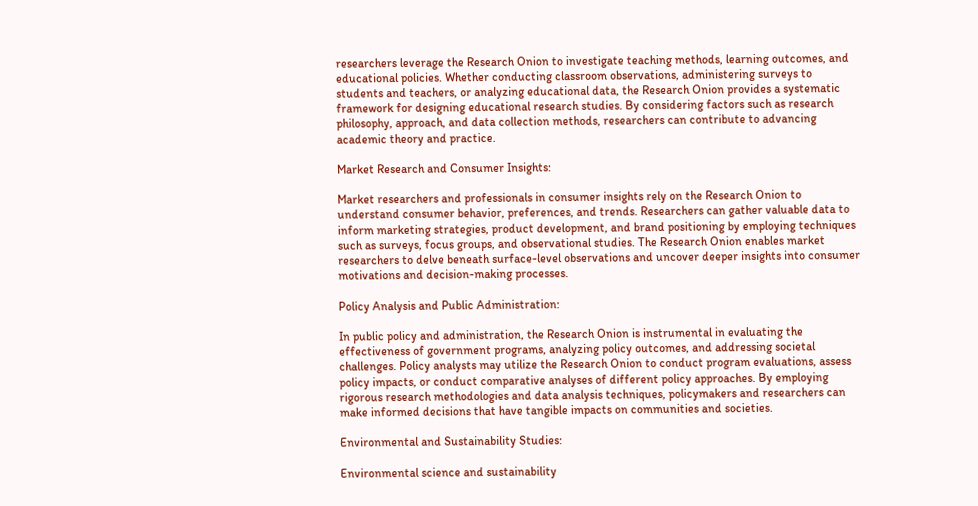researchers leverage the Research Onion to investigate teaching methods, learning outcomes, and educational policies. Whether conducting classroom observations, administering surveys to students and teachers, or analyzing educational data, the Research Onion provides a systematic framework for designing educational research studies. By considering factors such as research philosophy, approach, and data collection methods, researchers can contribute to advancing academic theory and practice.

Market Research and Consumer Insights:

Market researchers and professionals in consumer insights rely on the Research Onion to understand consumer behavior, preferences, and trends. Researchers can gather valuable data to inform marketing strategies, product development, and brand positioning by employing techniques such as surveys, focus groups, and observational studies. The Research Onion enables market researchers to delve beneath surface-level observations and uncover deeper insights into consumer motivations and decision-making processes.

Policy Analysis and Public Administration:

In public policy and administration, the Research Onion is instrumental in evaluating the effectiveness of government programs, analyzing policy outcomes, and addressing societal challenges. Policy analysts may utilize the Research Onion to conduct program evaluations, assess policy impacts, or conduct comparative analyses of different policy approaches. By employing rigorous research methodologies and data analysis techniques, policymakers and researchers can make informed decisions that have tangible impacts on communities and societies.

Environmental and Sustainability Studies:

Environmental science and sustainability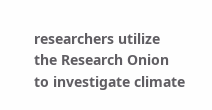researchers utilize the Research Onion to investigate climate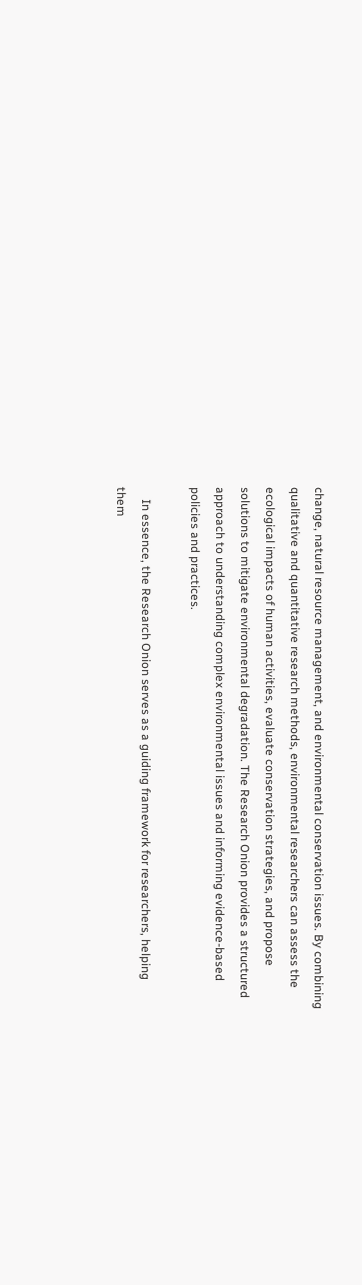change, natural resource management, and environmental conservation issues. By combining qualitative and quantitative research methods, environmental researchers can assess the ecological impacts of human activities, evaluate conservation strategies, and propose solutions to mitigate environmental degradation. The Research Onion provides a structured approach to understanding complex environmental issues and informing evidence-based policies and practices.

    In essence, the Research Onion serves as a guiding framework for researchers, helping them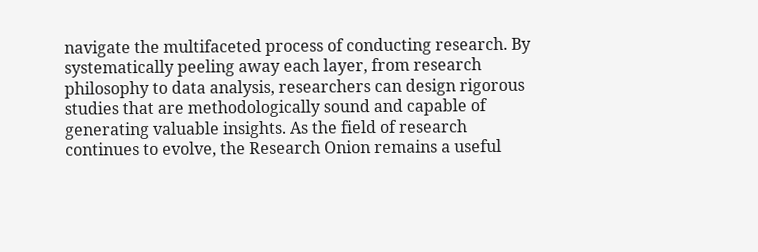navigate the multifaceted process of conducting research. By systematically peeling away each layer, from research philosophy to data analysis, researchers can design rigorous studies that are methodologically sound and capable of generating valuable insights. As the field of research continues to evolve, the Research Onion remains a useful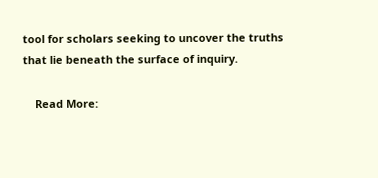tool for scholars seeking to uncover the truths that lie beneath the surface of inquiry.

    Read More: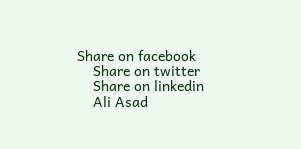Share on facebook
    Share on twitter
    Share on linkedin
    Ali Asad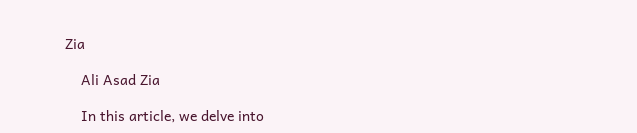Zia

    Ali Asad Zia

    In this article, we delve into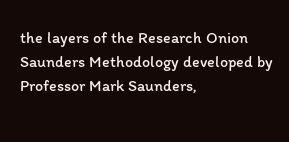the layers of the Research Onion Saunders Methodology developed by Professor Mark Saunders,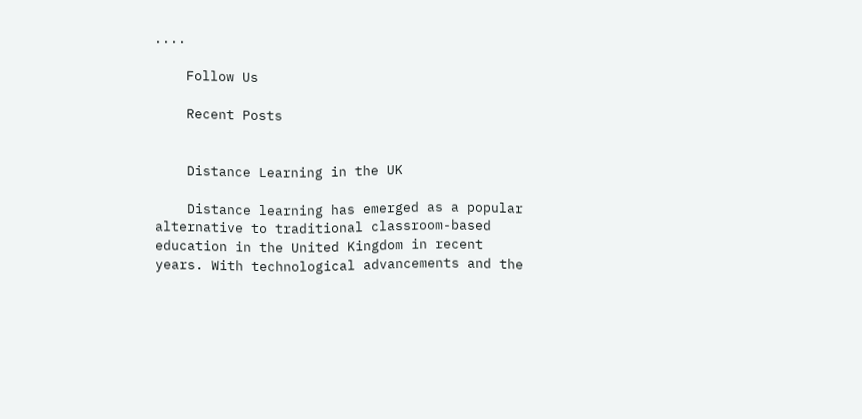....

    Follow Us

    Recent Posts


    Distance Learning in the UK

    Distance learning has emerged as a popular alternative to traditional classroom-based education in the United Kingdom in recent years. With technological advancements and the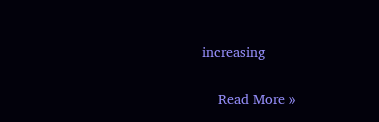increasing

    Read More »